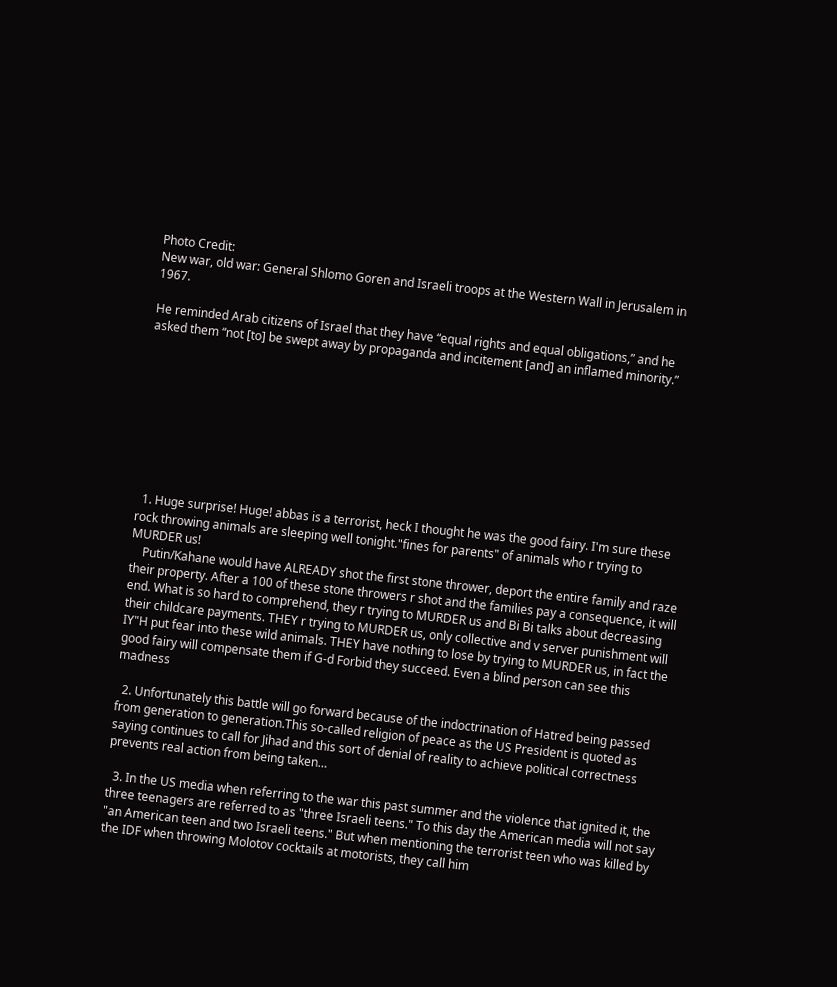Photo Credit:
New war, old war: General Shlomo Goren and Israeli troops at the Western Wall in Jerusalem in 1967.

He reminded Arab citizens of Israel that they have “equal rights and equal obligations,” and he asked them “not [to] be swept away by propaganda and incitement [and] an inflamed minority.”









  1. Huge surprise! Huge! abbas is a terrorist, heck I thought he was the good fairy. I'm sure these rock throwing animals are sleeping well tonight."fines for parents" of animals who r trying to MURDER us!
    Putin/Kahane would have ALREADY shot the first stone thrower, deport the entire family and raze their property. After a 100 of these stone throwers r shot and the families pay a consequence, it will end. What is so hard to comprehend, they r trying to MURDER us and Bi Bi talks about decreasing their childcare payments. THEY r trying to MURDER us, only collective and v server punishment will IY"H put fear into these wild animals. THEY have nothing to lose by trying to MURDER us, in fact the good fairy will compensate them if G-d Forbid they succeed. Even a blind person can see this madness

  2. Unfortunately this battle will go forward because of the indoctrination of Hatred being passed from generation to generation.This so-called religion of peace as the US President is quoted as saying continues to call for Jihad and this sort of denial of reality to achieve political correctness prevents real action from being taken…

  3. In the US media when referring to the war this past summer and the violence that ignited it, the three teenagers are referred to as "three Israeli teens." To this day the American media will not say "an American teen and two Israeli teens." But when mentioning the terrorist teen who was killed by the IDF when throwing Molotov cocktails at motorists, they call him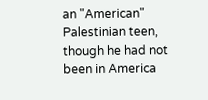an "American" Palestinian teen, though he had not been in America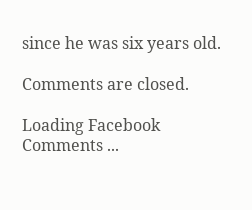since he was six years old.

Comments are closed.

Loading Facebook Comments ...